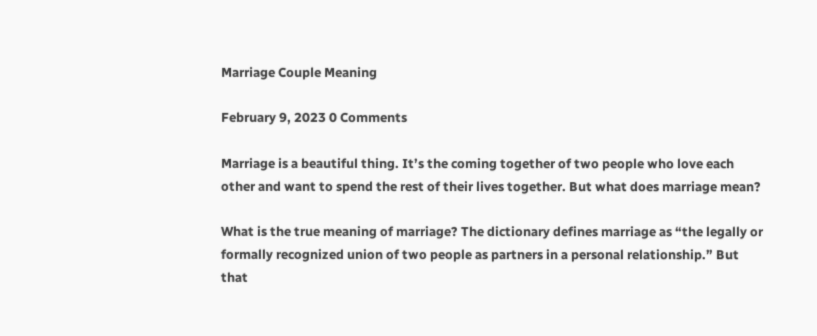Marriage Couple Meaning

February 9, 2023 0 Comments

Marriage is a beautiful thing. It’s the coming together of two people who love each other and want to spend the rest of their lives together. But what does marriage mean?

What is the true meaning of marriage? The dictionary defines marriage as “the legally or formally recognized union of two people as partners in a personal relationship.” But that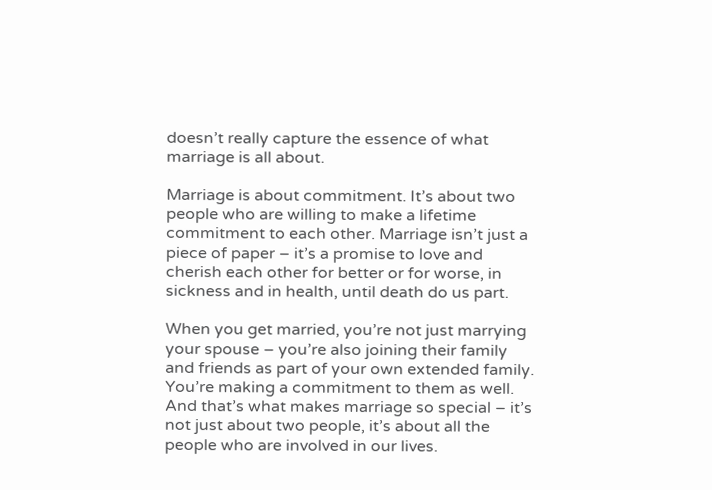doesn’t really capture the essence of what marriage is all about.

Marriage is about commitment. It’s about two people who are willing to make a lifetime commitment to each other. Marriage isn’t just a piece of paper – it’s a promise to love and cherish each other for better or for worse, in sickness and in health, until death do us part.

When you get married, you’re not just marrying your spouse – you’re also joining their family and friends as part of your own extended family. You’re making a commitment to them as well. And that’s what makes marriage so special – it’s not just about two people, it’s about all the people who are involved in our lives.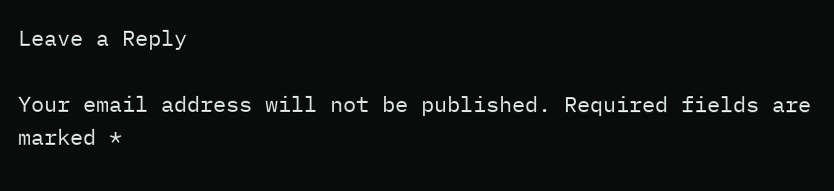Leave a Reply

Your email address will not be published. Required fields are marked *